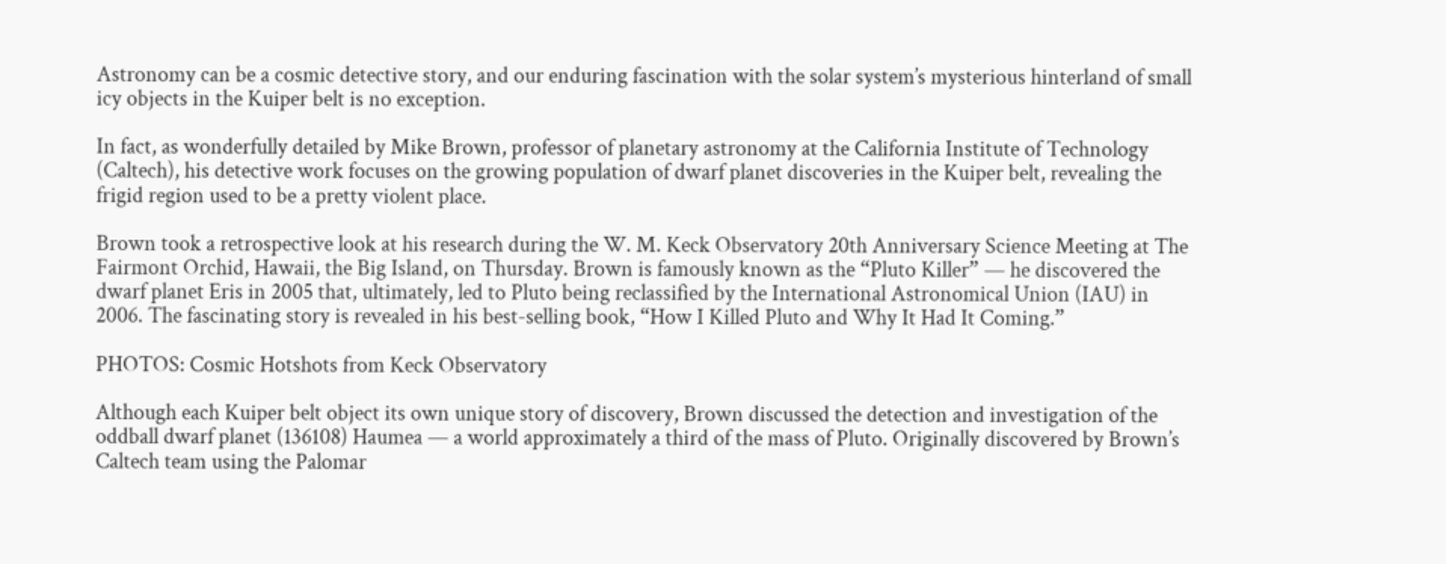Astronomy can be a cosmic detective story, and our enduring fascination with the solar system’s mysterious hinterland of small icy objects in the Kuiper belt is no exception.

In fact, as wonderfully detailed by Mike Brown, professor of planetary astronomy at the California Institute of Technology (Caltech), his detective work focuses on the growing population of dwarf planet discoveries in the Kuiper belt, revealing the frigid region used to be a pretty violent place.

Brown took a retrospective look at his research during the W. M. Keck Observatory 20th Anniversary Science Meeting at The Fairmont Orchid, Hawaii, the Big Island, on Thursday. Brown is famously known as the “Pluto Killer” — he discovered the dwarf planet Eris in 2005 that, ultimately, led to Pluto being reclassified by the International Astronomical Union (IAU) in 2006. The fascinating story is revealed in his best-selling book, “How I Killed Pluto and Why It Had It Coming.”

PHOTOS: Cosmic Hotshots from Keck Observatory

Although each Kuiper belt object its own unique story of discovery, Brown discussed the detection and investigation of the oddball dwarf planet (136108) Haumea — a world approximately a third of the mass of Pluto. Originally discovered by Brown’s Caltech team using the Palomar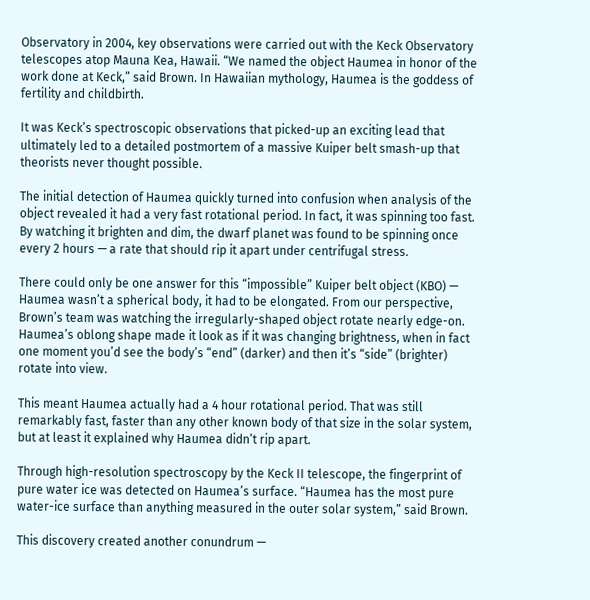Observatory in 2004, key observations were carried out with the Keck Observatory telescopes atop Mauna Kea, Hawaii. “We named the object Haumea in honor of the work done at Keck,” said Brown. In Hawaiian mythology, Haumea is the goddess of fertility and childbirth.

It was Keck’s spectroscopic observations that picked-up an exciting lead that ultimately led to a detailed postmortem of a massive Kuiper belt smash-up that theorists never thought possible.

The initial detection of Haumea quickly turned into confusion when analysis of the object revealed it had a very fast rotational period. In fact, it was spinning too fast. By watching it brighten and dim, the dwarf planet was found to be spinning once every 2 hours — a rate that should rip it apart under centrifugal stress.

There could only be one answer for this “impossible” Kuiper belt object (KBO) — Haumea wasn’t a spherical body, it had to be elongated. From our perspective, Brown’s team was watching the irregularly-shaped object rotate nearly edge-on. Haumea’s oblong shape made it look as if it was changing brightness, when in fact one moment you’d see the body’s “end” (darker) and then it’s “side” (brighter) rotate into view.

This meant Haumea actually had a 4 hour rotational period. That was still remarkably fast, faster than any other known body of that size in the solar system, but at least it explained why Haumea didn’t rip apart.

Through high-resolution spectroscopy by the Keck II telescope, the fingerprint of pure water ice was detected on Haumea’s surface. “Haumea has the most pure water-ice surface than anything measured in the outer solar system,” said Brown.

This discovery created another conundrum —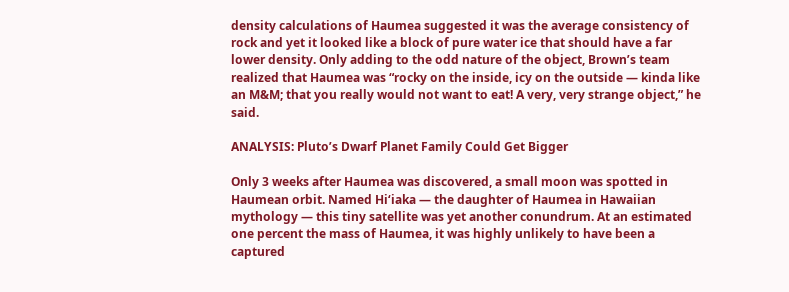density calculations of Haumea suggested it was the average consistency of rock and yet it looked like a block of pure water ice that should have a far lower density. Only adding to the odd nature of the object, Brown’s team realized that Haumea was “rocky on the inside, icy on the outside — kinda like an M&M; that you really would not want to eat! A very, very strange object,” he said.

ANALYSIS: Pluto’s Dwarf Planet Family Could Get Bigger

Only 3 weeks after Haumea was discovered, a small moon was spotted in Haumean orbit. Named Hiʻiaka — the daughter of Haumea in Hawaiian mythology — this tiny satellite was yet another conundrum. At an estimated one percent the mass of Haumea, it was highly unlikely to have been a captured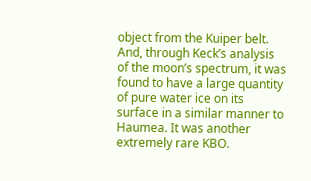object from the Kuiper belt. And, through Keck’s analysis of the moon’s spectrum, it was found to have a large quantity of pure water ice on its surface in a similar manner to Haumea. It was another extremely rare KBO.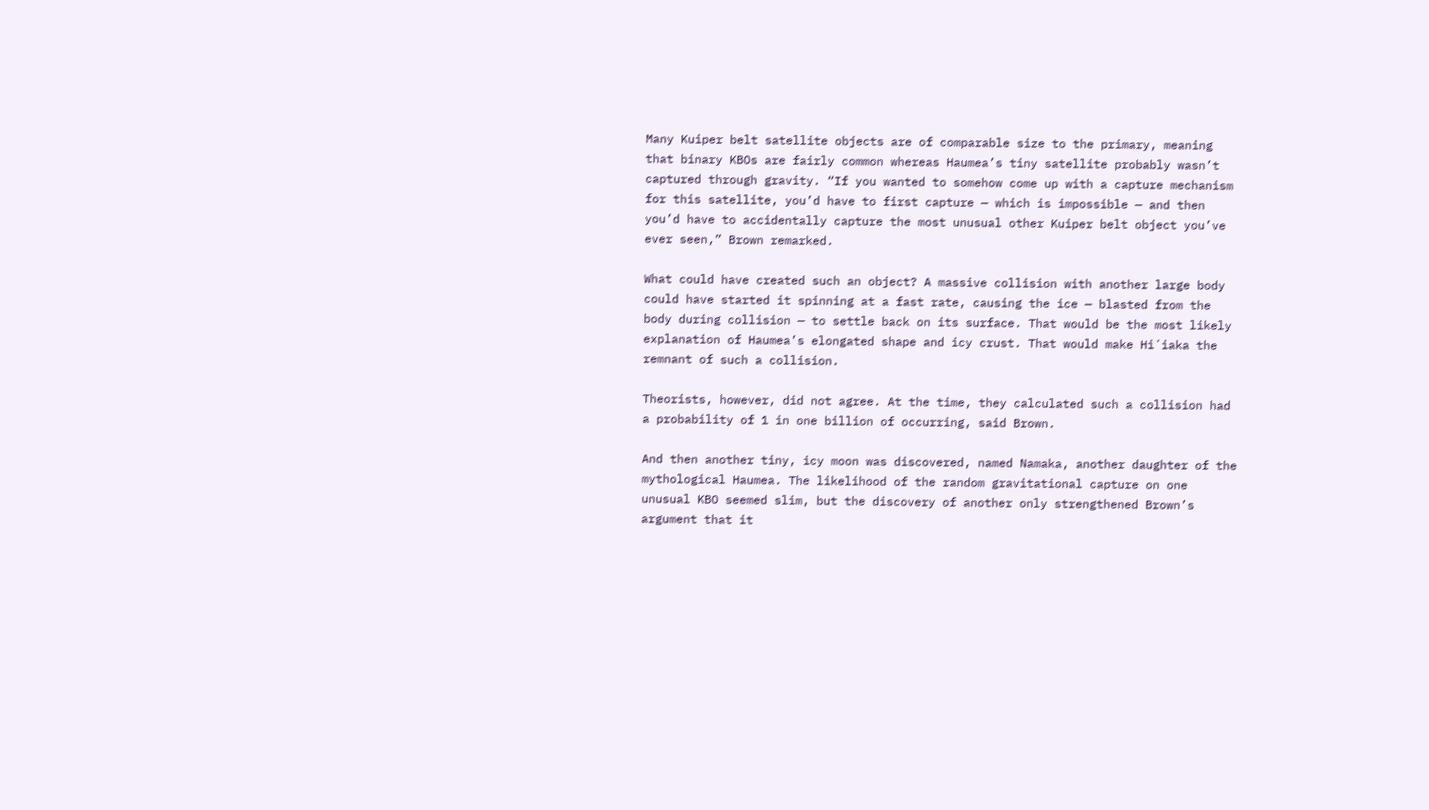Many Kuiper belt satellite objects are of comparable size to the primary, meaning that binary KBOs are fairly common whereas Haumea’s tiny satellite probably wasn’t captured through gravity. “If you wanted to somehow come up with a capture mechanism for this satellite, you’d have to first capture — which is impossible — and then you’d have to accidentally capture the most unusual other Kuiper belt object you’ve ever seen,” Brown remarked.

What could have created such an object? A massive collision with another large body could have started it spinning at a fast rate, causing the ice — blasted from the body during collision — to settle back on its surface. That would be the most likely explanation of Haumea’s elongated shape and icy crust. That would make Hiʻiaka the remnant of such a collision.

Theorists, however, did not agree. At the time, they calculated such a collision had a probability of 1 in one billion of occurring, said Brown.

And then another tiny, icy moon was discovered, named Namaka, another daughter of the mythological Haumea. The likelihood of the random gravitational capture on one unusual KBO seemed slim, but the discovery of another only strengthened Brown’s argument that it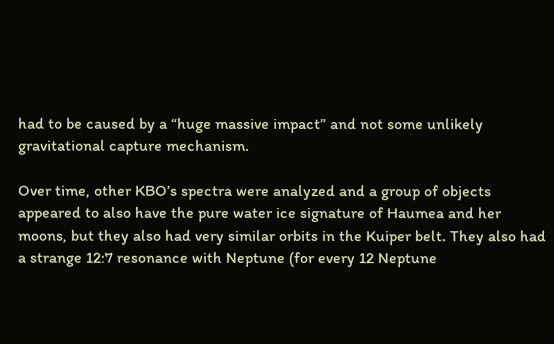had to be caused by a “huge massive impact” and not some unlikely gravitational capture mechanism.

Over time, other KBO’s spectra were analyzed and a group of objects appeared to also have the pure water ice signature of Haumea and her moons, but they also had very similar orbits in the Kuiper belt. They also had a strange 12:7 resonance with Neptune (for every 12 Neptune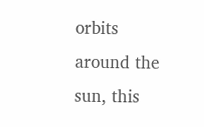orbits around the sun, this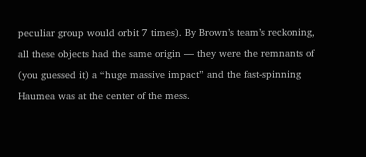peculiar group would orbit 7 times). By Brown’s team’s reckoning, all these objects had the same origin — they were the remnants of (you guessed it) a “huge massive impact” and the fast-spinning Haumea was at the center of the mess.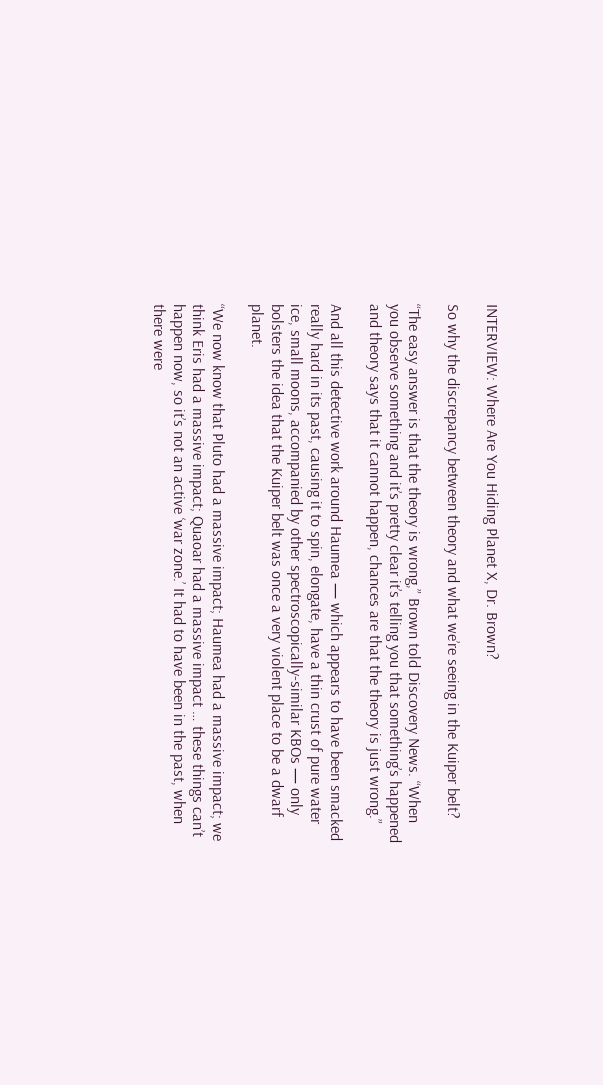INTERVIEW: Where Are You Hiding Planet X, Dr. Brown?

So why the discrepancy between theory and what we’re seeing in the Kuiper belt?

“The easy answer is that the theory is wrong,” Brown told Discovery News. “When you observe something and it’s pretty clear it’s telling you that something’s happened and theory says that it cannot happen, chances are that the theory is just wrong.”

And all this detective work around Haumea — which appears to have been smacked really hard in its past, causing it to spin, elongate, have a thin crust of pure water ice, small moons, accompanied by other spectroscopically-similar KBOs — only bolsters the idea that the Kuiper belt was once a very violent place to be a dwarf planet.

“We now know that Pluto had a massive impact; Haumea had a massive impact; we think Eris had a massive impact; Quaoar had a massive impact … these things can’t happen now, so it’s not an active ‘war zone.’ It had to have been in the past, when there were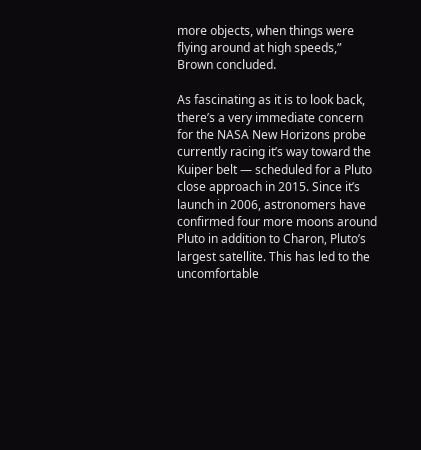more objects, when things were flying around at high speeds,” Brown concluded.

As fascinating as it is to look back, there’s a very immediate concern for the NASA New Horizons probe currently racing it’s way toward the Kuiper belt — scheduled for a Pluto close approach in 2015. Since it’s launch in 2006, astronomers have confirmed four more moons around Pluto in addition to Charon, Pluto’s largest satellite. This has led to the uncomfortable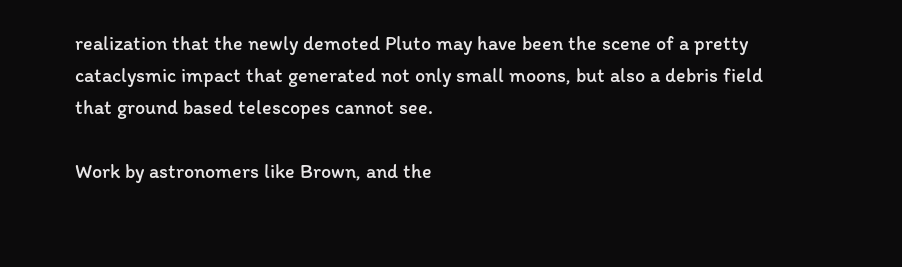realization that the newly demoted Pluto may have been the scene of a pretty cataclysmic impact that generated not only small moons, but also a debris field that ground based telescopes cannot see.

Work by astronomers like Brown, and the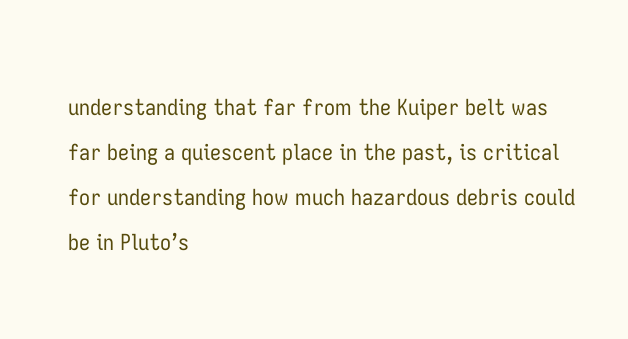understanding that far from the Kuiper belt was far being a quiescent place in the past, is critical for understanding how much hazardous debris could be in Pluto’s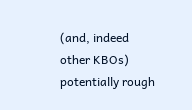(and, indeed other KBOs) potentially rough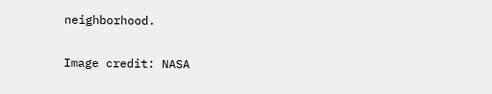neighborhood.

Image credit: NASA